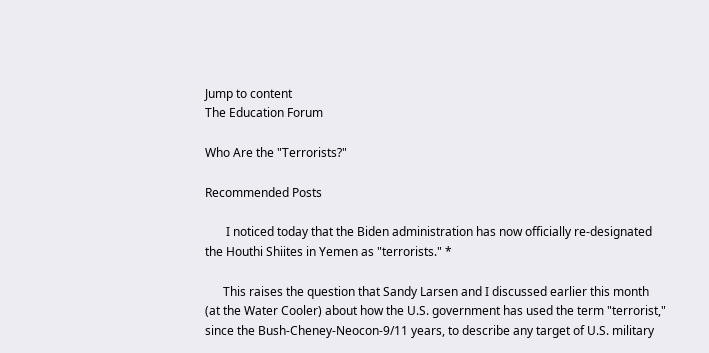Jump to content
The Education Forum

Who Are the "Terrorists?"

Recommended Posts

       I noticed today that the Biden administration has now officially re-designated the Houthi Shiites in Yemen as "terrorists." *

      This raises the question that Sandy Larsen and I discussed earlier this month (at the Water Cooler) about how the U.S. government has used the term "terrorist," since the Bush-Cheney-Neocon-9/11 years, to describe any target of U.S. military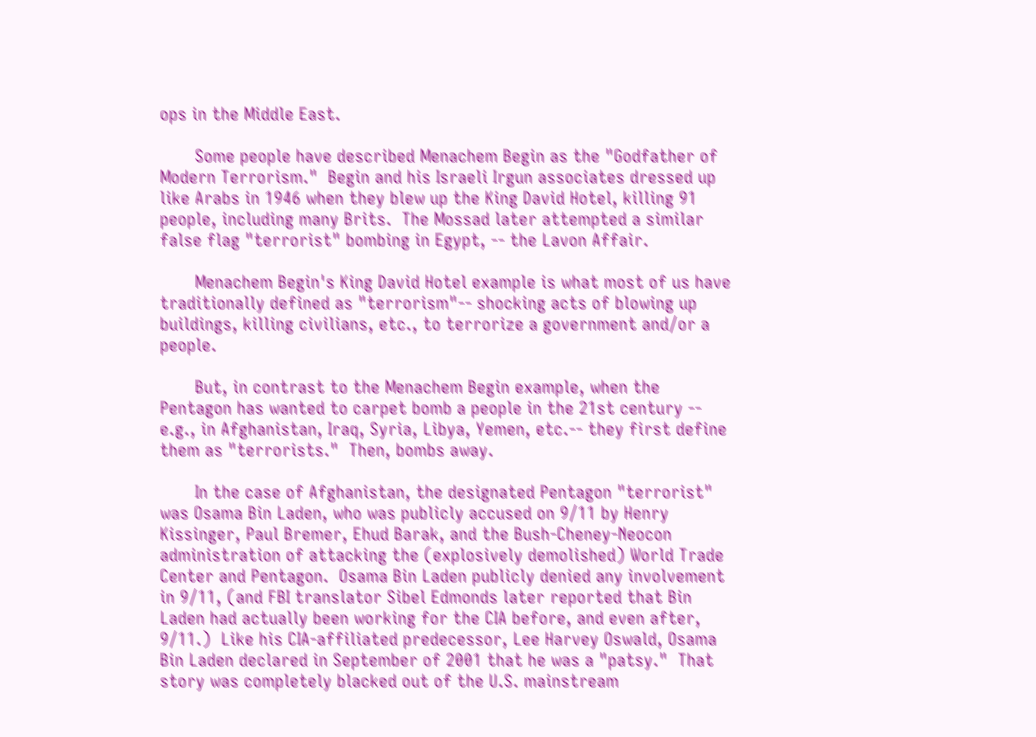ops in the Middle East.

       Some people have described Menachem Begin as the "Godfather of Modern Terrorism."  Begin and his Israeli Irgun associates dressed up like Arabs in 1946 when they blew up the King David Hotel, killing 91 people, including many Brits.  The Mossad later attempted a similar false flag "terrorist" bombing in Egypt, -- the Lavon Affair.

       Menachem Begin's King David Hotel example is what most of us have traditionally defined as "terrorism"-- shocking acts of blowing up buildings, killing civilians, etc., to terrorize a government and/or a people.

       But, in contrast to the Menachem Begin example, when the Pentagon has wanted to carpet bomb a people in the 21st century -- e.g., in Afghanistan, Iraq, Syria, Libya, Yemen, etc.-- they first define them as "terrorists."  Then, bombs away.

       In the case of Afghanistan, the designated Pentagon "terrorist" was Osama Bin Laden, who was publicly accused on 9/11 by Henry Kissinger, Paul Bremer, Ehud Barak, and the Bush-Cheney-Neocon administration of attacking the (explosively demolished) World Trade Center and Pentagon.  Osama Bin Laden publicly denied any involvement in 9/11, (and FBI translator Sibel Edmonds later reported that Bin Laden had actually been working for the CIA before, and even after, 9/11.)  Like his CIA-affiliated predecessor, Lee Harvey Oswald, Osama Bin Laden declared in September of 2001 that he was a "patsy."  That story was completely blacked out of the U.S. mainstream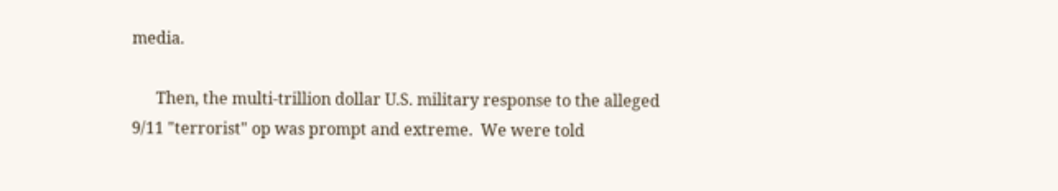media.

      Then, the multi-trillion dollar U.S. military response to the alleged 9/11 "terrorist" op was prompt and extreme.  We were told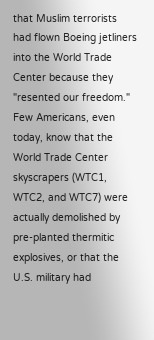that Muslim terrorists had flown Boeing jetliners into the World Trade Center because they "resented our freedom."   Few Americans, even today, know that the World Trade Center skyscrapers (WTC1, WTC2, and WTC7) were actually demolished by pre-planted thermitic explosives, or that the U.S. military had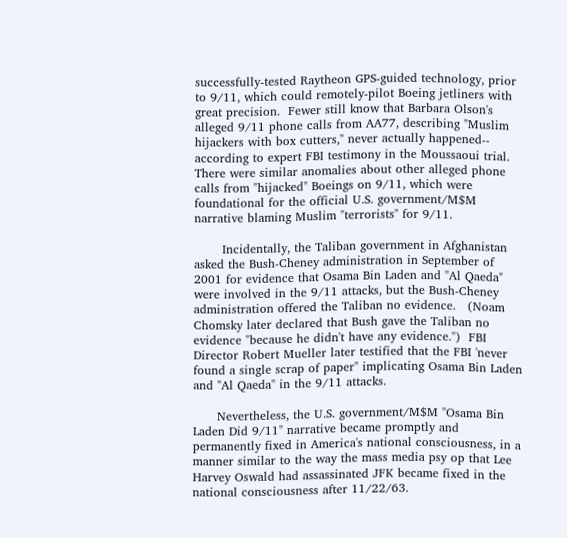successfully-tested Raytheon GPS-guided technology, prior to 9/11, which could remotely-pilot Boeing jetliners with great precision.  Fewer still know that Barbara Olson's alleged 9/11 phone calls from AA77, describing "Muslim hijackers with box cutters," never actually happened-- according to expert FBI testimony in the Moussaoui trial.  There were similar anomalies about other alleged phone calls from "hijacked" Boeings on 9/11, which were foundational for the official U.S. government/M$M narrative blaming Muslim "terrorists" for 9/11.

       Incidentally, the Taliban government in Afghanistan asked the Bush-Cheney administration in September of 2001 for evidence that Osama Bin Laden and "Al Qaeda" were involved in the 9/11 attacks, but the Bush-Cheney administration offered the Taliban no evidence.   (Noam Chomsky later declared that Bush gave the Taliban no evidence "because he didn't have any evidence.")  FBI Director Robert Mueller later testified that the FBI 'never found a single scrap of paper" implicating Osama Bin Laden and "Al Qaeda" in the 9/11 attacks.

      Nevertheless, the U.S. government/M$M "Osama Bin Laden Did 9/11" narrative became promptly and permanently fixed in America's national consciousness, in a manner similar to the way the mass media psy op that Lee Harvey Oswald had assassinated JFK became fixed in the national consciousness after 11/22/63.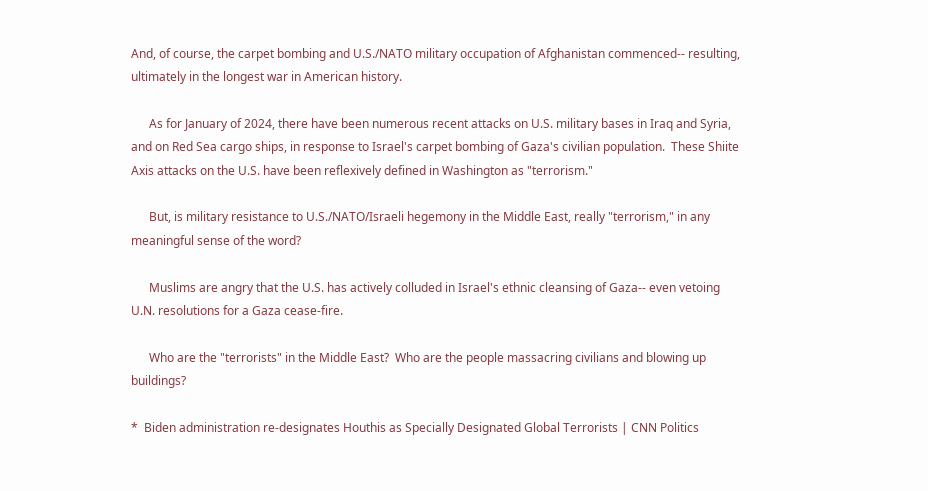And, of course, the carpet bombing and U.S./NATO military occupation of Afghanistan commenced-- resulting, ultimately in the longest war in American history.

      As for January of 2024, there have been numerous recent attacks on U.S. military bases in Iraq and Syria, and on Red Sea cargo ships, in response to Israel's carpet bombing of Gaza's civilian population.  These Shiite Axis attacks on the U.S. have been reflexively defined in Washington as "terrorism."

      But, is military resistance to U.S./NATO/Israeli hegemony in the Middle East, really "terrorism," in any meaningful sense of the word?

      Muslims are angry that the U.S. has actively colluded in Israel's ethnic cleansing of Gaza-- even vetoing U.N. resolutions for a Gaza cease-fire.

      Who are the "terrorists" in the Middle East?  Who are the people massacring civilians and blowing up buildings?

*  Biden administration re-designates Houthis as Specially Designated Global Terrorists | CNN Politics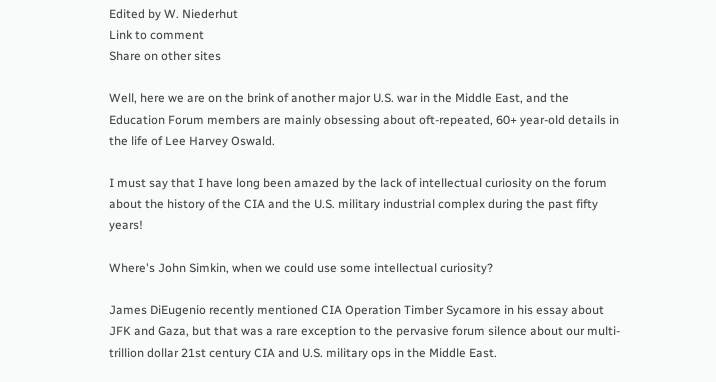Edited by W. Niederhut
Link to comment
Share on other sites

Well, here we are on the brink of another major U.S. war in the Middle East, and the Education Forum members are mainly obsessing about oft-repeated, 60+ year-old details in the life of Lee Harvey Oswald.

I must say that I have long been amazed by the lack of intellectual curiosity on the forum about the history of the CIA and the U.S. military industrial complex during the past fifty years!

Where's John Simkin, when we could use some intellectual curiosity?

James DiEugenio recently mentioned CIA Operation Timber Sycamore in his essay about JFK and Gaza, but that was a rare exception to the pervasive forum silence about our multi-trillion dollar 21st century CIA and U.S. military ops in the Middle East.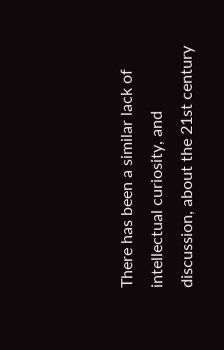There has been a similar lack of intellectual curiosity, and discussion, about the 21st century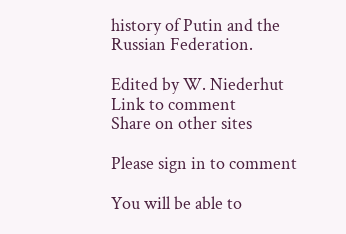history of Putin and the Russian Federation.

Edited by W. Niederhut
Link to comment
Share on other sites

Please sign in to comment

You will be able to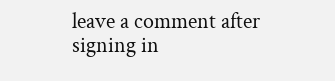leave a comment after signing in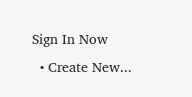Sign In Now
  • Create New...